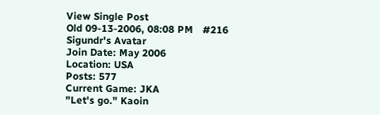View Single Post
Old 09-13-2006, 08:08 PM   #216
Sigundr's Avatar
Join Date: May 2006
Location: USA
Posts: 577
Current Game: JKA
"Let's go." Kaoin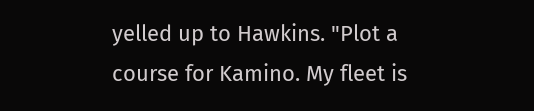yelled up to Hawkins. "Plot a course for Kamino. My fleet is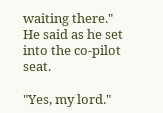waiting there." He said as he set into the co-pilot seat.

"Yes, my lord."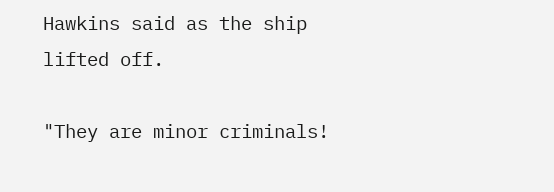Hawkins said as the ship lifted off.

"They are minor criminals!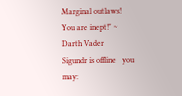Marginal outlaws! You are inept!" ~ Darth Vader
Sigundr is offline   you may: